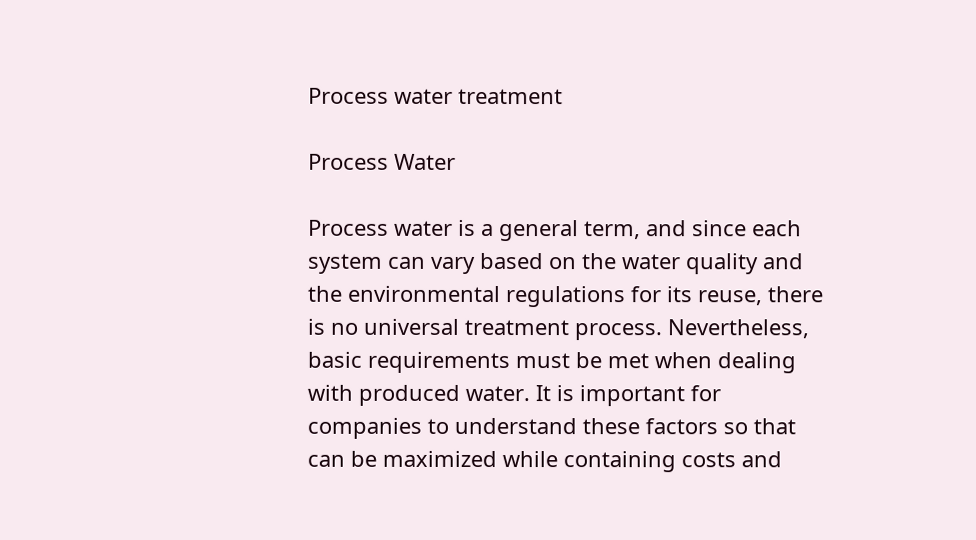Process water treatment

Process Water

Process water is a general term, and since each system can vary based on the water quality and the environmental regulations for its reuse, there is no universal treatment process. Nevertheless, basic requirements must be met when dealing with produced water. It is important for companies to understand these factors so that can be maximized while containing costs and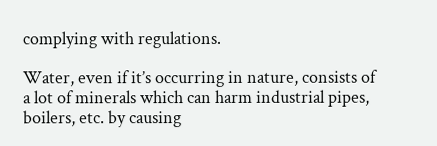complying with regulations.

Water, even if it’s occurring in nature, consists of a lot of minerals which can harm industrial pipes, boilers, etc. by causing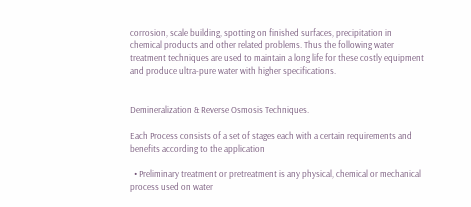corrosion, scale building, spotting on finished surfaces, precipitation in chemical products and other related problems. Thus the following water treatment techniques are used to maintain a long life for these costly equipment and produce ultra-pure water with higher specifications.


Demineralization & Reverse Osmosis Techniques.

Each Process consists of a set of stages each with a certain requirements and benefits according to the application

  • Preliminary treatment or pretreatment is any physical, chemical or mechanical process used on water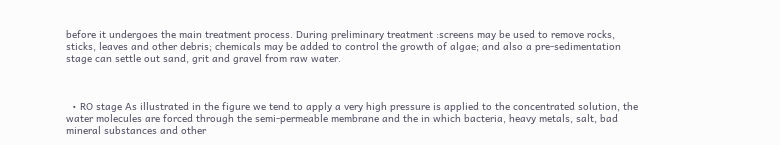before it undergoes the main treatment process. During preliminary treatment :screens may be used to remove rocks, sticks, leaves and other debris; chemicals may be added to control the growth of algae; and also a pre-sedimentation stage can settle out sand, grit and gravel from raw water.



  • RO stage As illustrated in the figure we tend to apply a very high pressure is applied to the concentrated solution, the water molecules are forced through the semi-permeable membrane and the in which bacteria, heavy metals, salt, bad mineral substances and other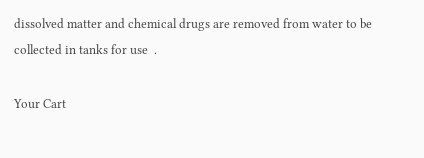dissolved matter and chemical drugs are removed from water to be collected in tanks for use  .

Your Cart